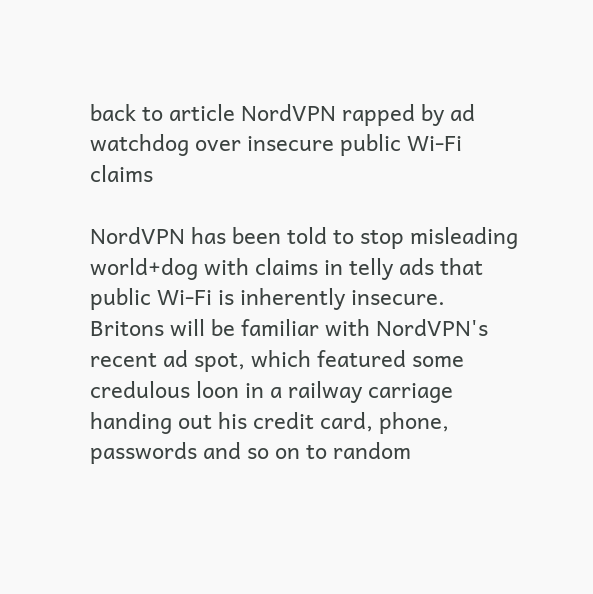back to article NordVPN rapped by ad watchdog over insecure public Wi-Fi claims

NordVPN has been told to stop misleading world+dog with claims in telly ads that public Wi-Fi is inherently insecure. Britons will be familiar with NordVPN's recent ad spot, which featured some credulous loon in a railway carriage handing out his credit card, phone, passwords and so on to random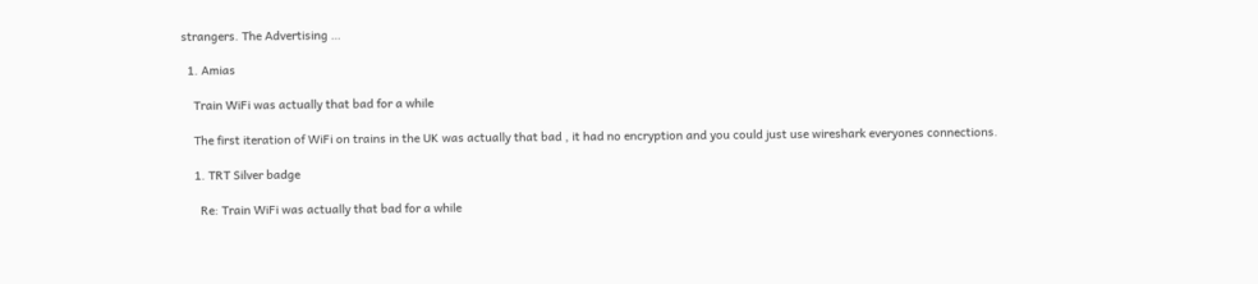strangers. The Advertising …

  1. Amias

    Train WiFi was actually that bad for a while

    The first iteration of WiFi on trains in the UK was actually that bad , it had no encryption and you could just use wireshark everyones connections.

    1. TRT Silver badge

      Re: Train WiFi was actually that bad for a while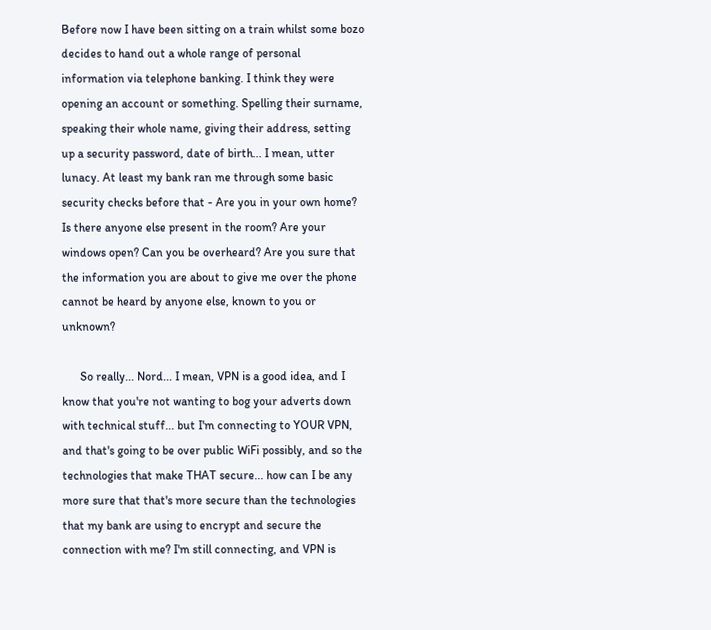Before now I have been sitting on a train whilst some bozo decides to hand out a whole range of personal information via telephone banking. I think they were opening an account or something. Spelling their surname, speaking their whole name, giving their address, setting up a security password, date of birth... I mean, utter lunacy. At least my bank ran me through some basic security checks before that - Are you in your own home? Is there anyone else present in the room? Are your windows open? Can you be overheard? Are you sure that the information you are about to give me over the phone cannot be heard by anyone else, known to you or unknown?

      So really... Nord... I mean, VPN is a good idea, and I know that you're not wanting to bog your adverts down with technical stuff... but I'm connecting to YOUR VPN, and that's going to be over public WiFi possibly, and so the technologies that make THAT secure... how can I be any more sure that that's more secure than the technologies that my bank are using to encrypt and secure the connection with me? I'm still connecting, and VPN is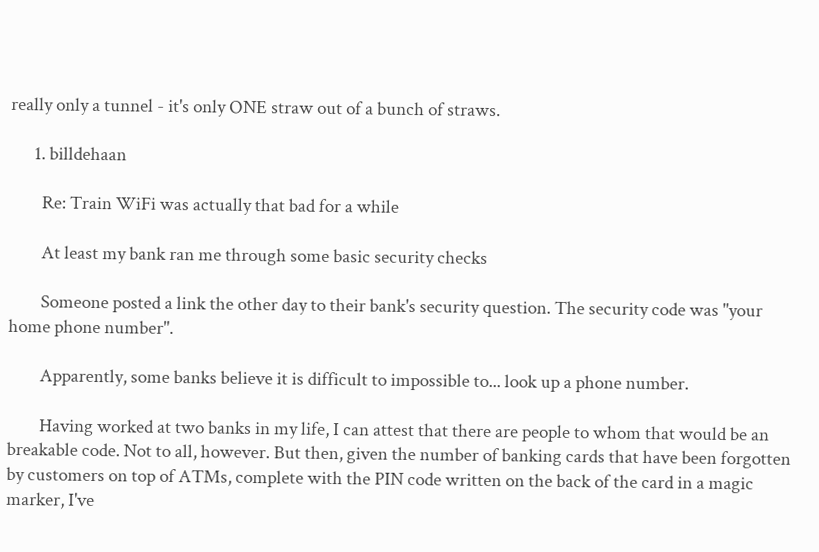really only a tunnel - it's only ONE straw out of a bunch of straws.

      1. billdehaan

        Re: Train WiFi was actually that bad for a while

        At least my bank ran me through some basic security checks

        Someone posted a link the other day to their bank's security question. The security code was "your home phone number".

        Apparently, some banks believe it is difficult to impossible to... look up a phone number.

        Having worked at two banks in my life, I can attest that there are people to whom that would be an breakable code. Not to all, however. But then, given the number of banking cards that have been forgotten by customers on top of ATMs, complete with the PIN code written on the back of the card in a magic marker, I've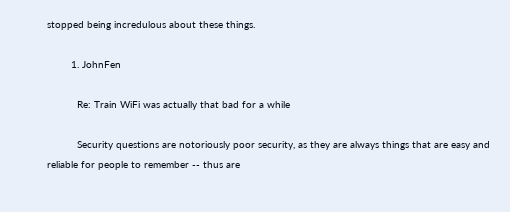stopped being incredulous about these things.

        1. JohnFen

          Re: Train WiFi was actually that bad for a while

          Security questions are notoriously poor security, as they are always things that are easy and reliable for people to remember -- thus are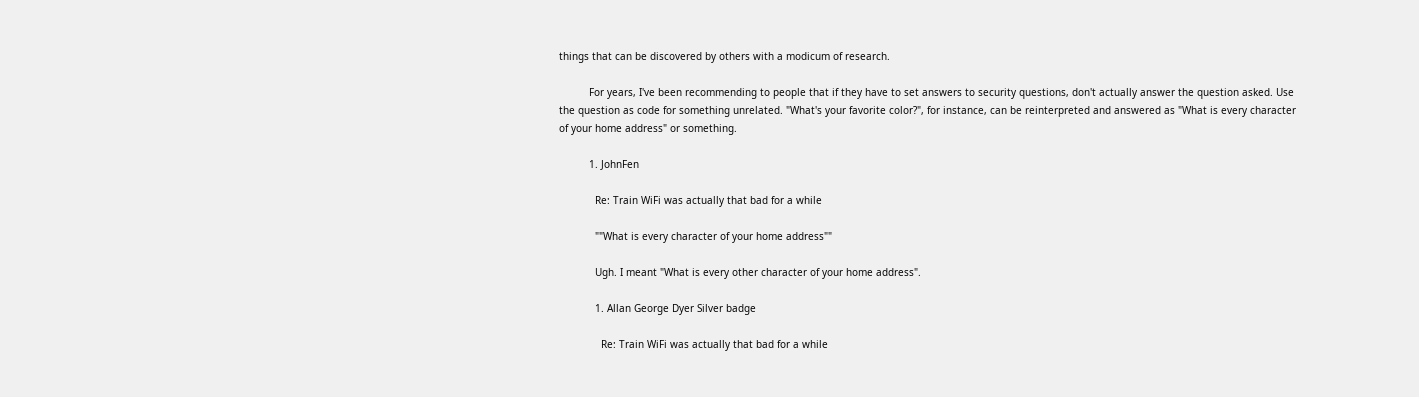things that can be discovered by others with a modicum of research.

          For years, I've been recommending to people that if they have to set answers to security questions, don't actually answer the question asked. Use the question as code for something unrelated. "What's your favorite color?", for instance, can be reinterpreted and answered as "What is every character of your home address" or something.

          1. JohnFen

            Re: Train WiFi was actually that bad for a while

            ""What is every character of your home address""

            Ugh. I meant "What is every other character of your home address".

            1. Allan George Dyer Silver badge

              Re: Train WiFi was actually that bad for a while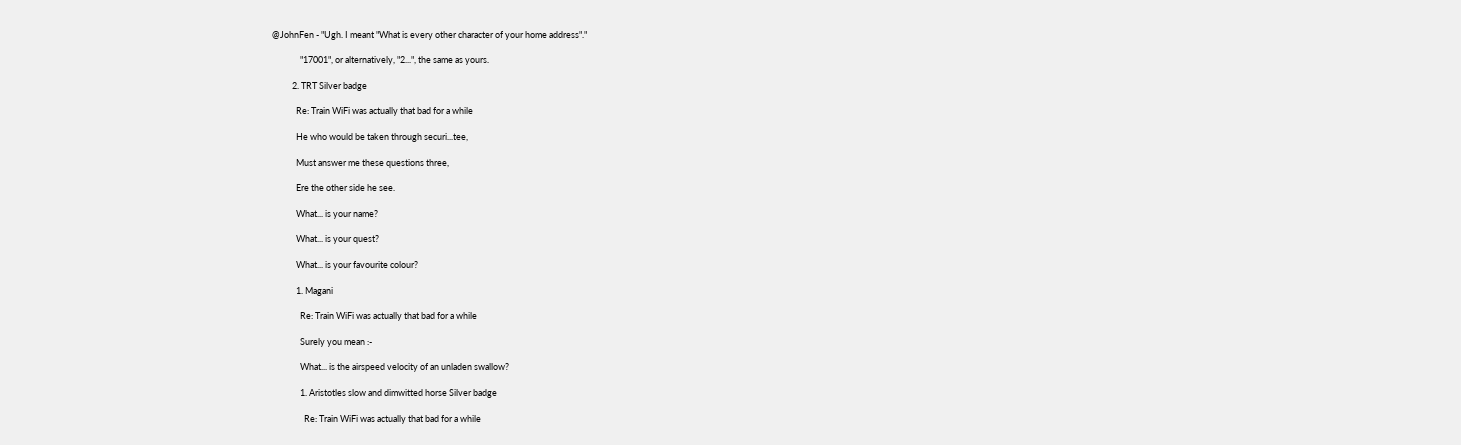@JohnFen - "Ugh. I meant "What is every other character of your home address"."

              "17001", or alternatively, "2...", the same as yours.

          2. TRT Silver badge

            Re: Train WiFi was actually that bad for a while

            He who would be taken through securi...tee,

            Must answer me these questions three,

            Ere the other side he see.

            What... is your name?

            What... is your quest?

            What... is your favourite colour?

            1. Magani

              Re: Train WiFi was actually that bad for a while

              Surely you mean :-

              What... is the airspeed velocity of an unladen swallow?

              1. Aristotles slow and dimwitted horse Silver badge

                Re: Train WiFi was actually that bad for a while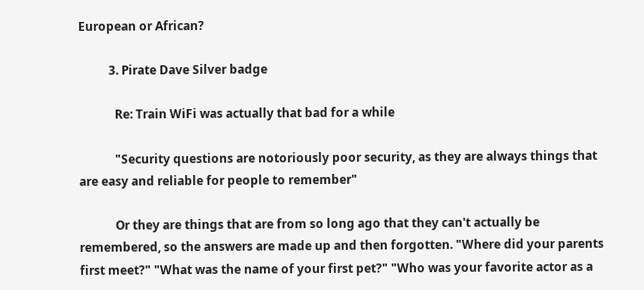European or African?

          3. Pirate Dave Silver badge

            Re: Train WiFi was actually that bad for a while

            "Security questions are notoriously poor security, as they are always things that are easy and reliable for people to remember"

            Or they are things that are from so long ago that they can't actually be remembered, so the answers are made up and then forgotten. "Where did your parents first meet?" "What was the name of your first pet?" "Who was your favorite actor as a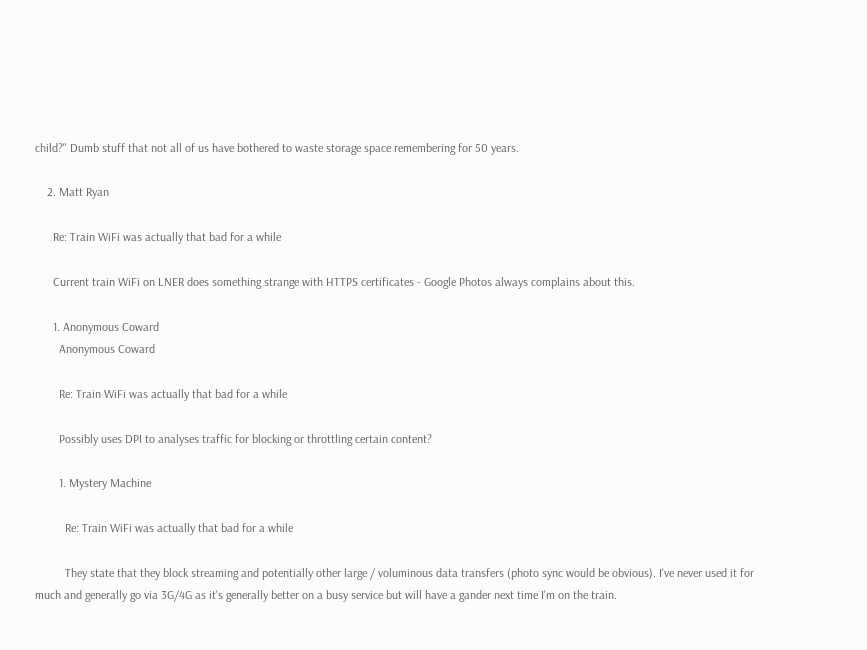child?" Dumb stuff that not all of us have bothered to waste storage space remembering for 50 years.

    2. Matt Ryan

      Re: Train WiFi was actually that bad for a while

      Current train WiFi on LNER does something strange with HTTPS certificates - Google Photos always complains about this.

      1. Anonymous Coward
        Anonymous Coward

        Re: Train WiFi was actually that bad for a while

        Possibly uses DPI to analyses traffic for blocking or throttling certain content?

        1. Mystery Machine

          Re: Train WiFi was actually that bad for a while

          They state that they block streaming and potentially other large / voluminous data transfers (photo sync would be obvious). I've never used it for much and generally go via 3G/4G as it's generally better on a busy service but will have a gander next time I'm on the train.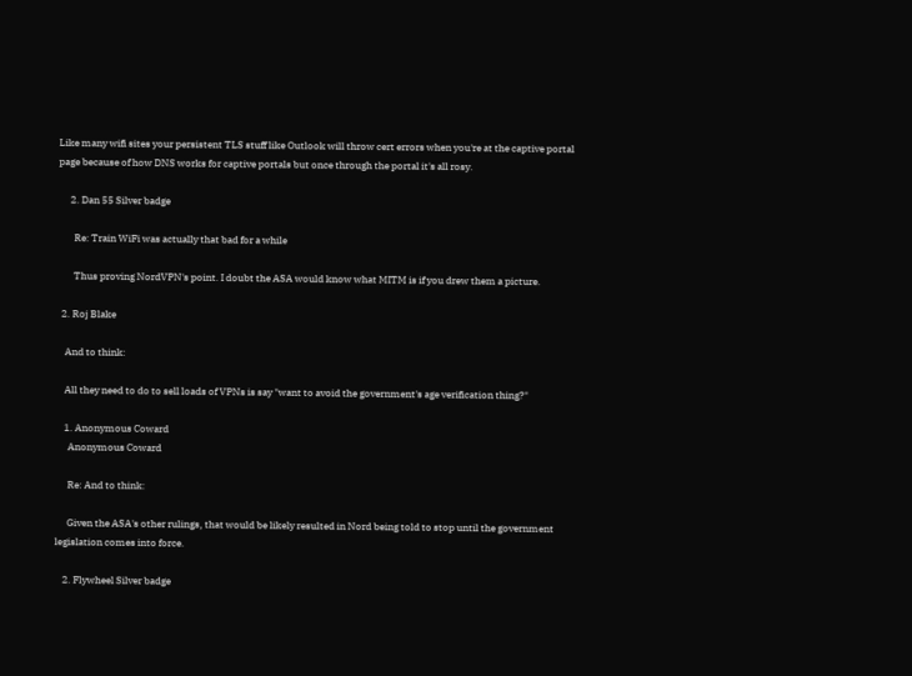Like many wifi sites your persistent TLS stuff like Outlook will throw cert errors when you're at the captive portal page because of how DNS works for captive portals but once through the portal it's all rosy.

      2. Dan 55 Silver badge

        Re: Train WiFi was actually that bad for a while

        Thus proving NordVPN's point. I doubt the ASA would know what MITM is if you drew them a picture.

  2. Roj Blake

    And to think:

    All they need to do to sell loads of VPNs is say "want to avoid the government's age verification thing?"

    1. Anonymous Coward
      Anonymous Coward

      Re: And to think:

      Given the ASA's other rulings, that would be likely resulted in Nord being told to stop until the government legislation comes into force.

    2. Flywheel Silver badge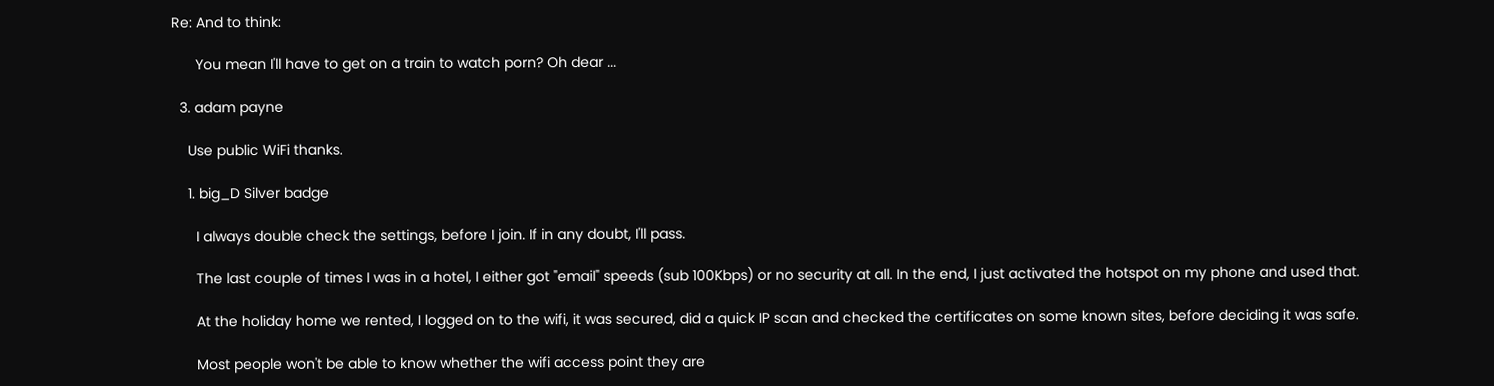Re: And to think:

      You mean I'll have to get on a train to watch porn? Oh dear ...

  3. adam payne

    Use public WiFi thanks.

    1. big_D Silver badge

      I always double check the settings, before I join. If in any doubt, I'll pass.

      The last couple of times I was in a hotel, I either got "email" speeds (sub 100Kbps) or no security at all. In the end, I just activated the hotspot on my phone and used that.

      At the holiday home we rented, I logged on to the wifi, it was secured, did a quick IP scan and checked the certificates on some known sites, before deciding it was safe.

      Most people won't be able to know whether the wifi access point they are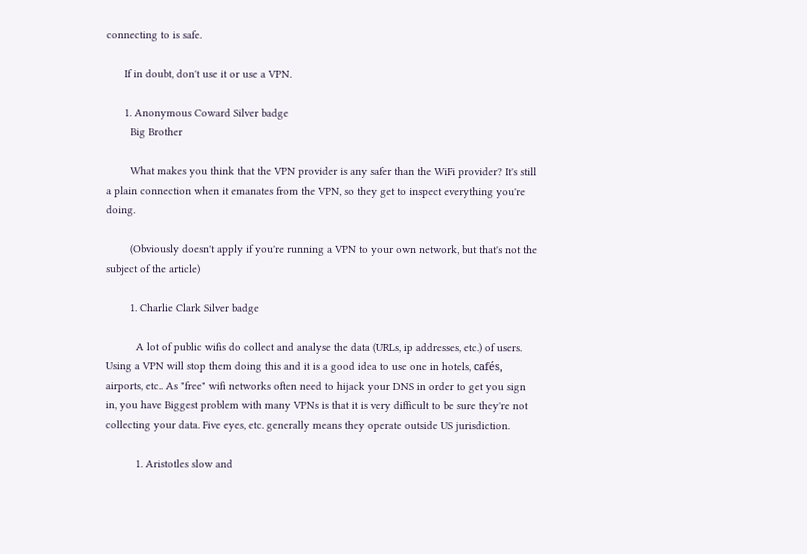connecting to is safe.

      If in doubt, don't use it or use a VPN.

      1. Anonymous Coward Silver badge
        Big Brother

        What makes you think that the VPN provider is any safer than the WiFi provider? It's still a plain connection when it emanates from the VPN, so they get to inspect everything you're doing.

        (Obviously doesn't apply if you're running a VPN to your own network, but that's not the subject of the article)

        1. Charlie Clark Silver badge

          A lot of public wifis do collect and analyse the data (URLs, ip addresses, etc.) of users. Using a VPN will stop them doing this and it is a good idea to use one in hotels, cafés, airports, etc.. As "free" wifi networks often need to hijack your DNS in order to get you sign in, you have Biggest problem with many VPNs is that it is very difficult to be sure they're not collecting your data. Five eyes, etc. generally means they operate outside US jurisdiction.

          1. Aristotles slow and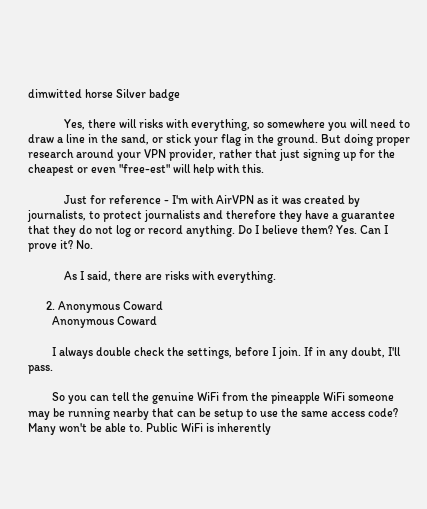dimwitted horse Silver badge

            Yes, there will risks with everything, so somewhere you will need to draw a line in the sand, or stick your flag in the ground. But doing proper research around your VPN provider, rather that just signing up for the cheapest or even "free-est" will help with this.

            Just for reference - I'm with AirVPN as it was created by journalists, to protect journalists and therefore they have a guarantee that they do not log or record anything. Do I believe them? Yes. Can I prove it? No.

            As I said, there are risks with everything.

      2. Anonymous Coward
        Anonymous Coward

        I always double check the settings, before I join. If in any doubt, I'll pass.

        So you can tell the genuine WiFi from the pineapple WiFi someone may be running nearby that can be setup to use the same access code? Many won't be able to. Public WiFi is inherently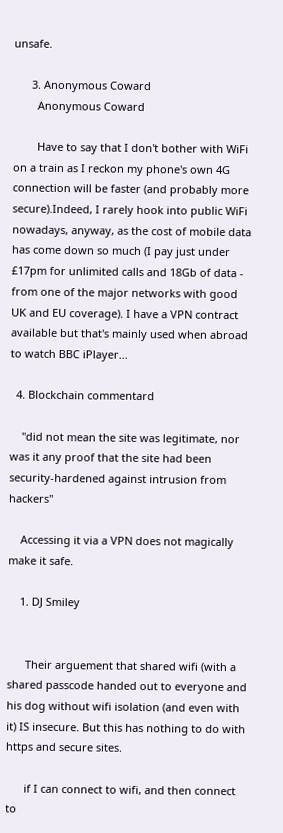unsafe.

      3. Anonymous Coward
        Anonymous Coward

        Have to say that I don't bother with WiFi on a train as I reckon my phone's own 4G connection will be faster (and probably more secure).Indeed, I rarely hook into public WiFi nowadays, anyway, as the cost of mobile data has come down so much (I pay just under £17pm for unlimited calls and 18Gb of data - from one of the major networks with good UK and EU coverage). I have a VPN contract available but that's mainly used when abroad to watch BBC iPlayer...

  4. Blockchain commentard

    "did not mean the site was legitimate, nor was it any proof that the site had been security-hardened against intrusion from hackers"

    Accessing it via a VPN does not magically make it safe.

    1. DJ Smiley


      Their arguement that shared wifi (with a shared passcode handed out to everyone and his dog without wifi isolation (and even with it) IS insecure. But this has nothing to do with https and secure sites.

      if I can connect to wifi, and then connect to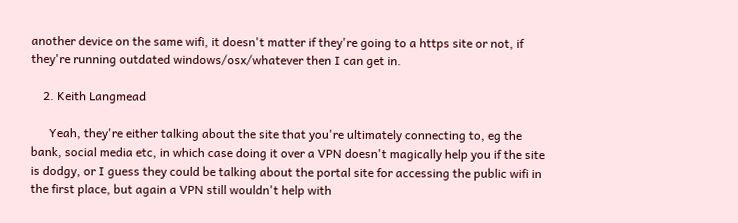another device on the same wifi, it doesn't matter if they're going to a https site or not, if they're running outdated windows/osx/whatever then I can get in.

    2. Keith Langmead

      Yeah, they're either talking about the site that you're ultimately connecting to, eg the bank, social media etc, in which case doing it over a VPN doesn't magically help you if the site is dodgy, or I guess they could be talking about the portal site for accessing the public wifi in the first place, but again a VPN still wouldn't help with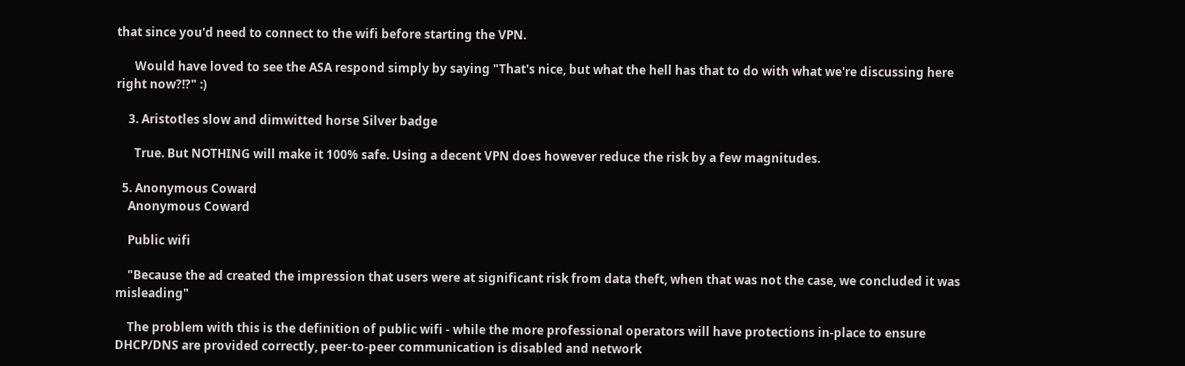that since you'd need to connect to the wifi before starting the VPN.

      Would have loved to see the ASA respond simply by saying "That's nice, but what the hell has that to do with what we're discussing here right now?!?" :)

    3. Aristotles slow and dimwitted horse Silver badge

      True. But NOTHING will make it 100% safe. Using a decent VPN does however reduce the risk by a few magnitudes.

  5. Anonymous Coward
    Anonymous Coward

    Public wifi

    "Because the ad created the impression that users were at significant risk from data theft, when that was not the case, we concluded it was misleading"

    The problem with this is the definition of public wifi - while the more professional operators will have protections in-place to ensure DHCP/DNS are provided correctly, peer-to-peer communication is disabled and network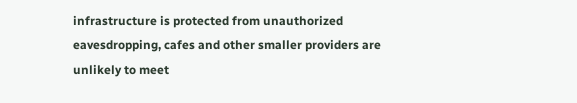infrastructure is protected from unauthorized eavesdropping, cafes and other smaller providers are unlikely to meet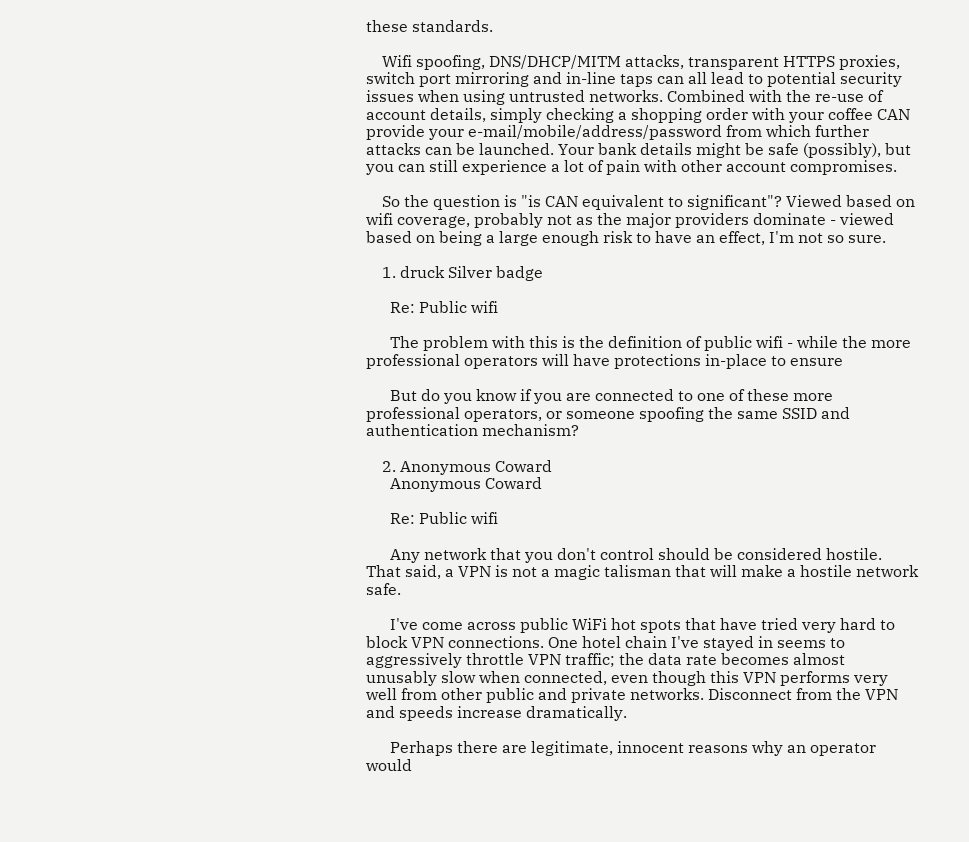these standards.

    Wifi spoofing, DNS/DHCP/MITM attacks, transparent HTTPS proxies, switch port mirroring and in-line taps can all lead to potential security issues when using untrusted networks. Combined with the re-use of account details, simply checking a shopping order with your coffee CAN provide your e-mail/mobile/address/password from which further attacks can be launched. Your bank details might be safe (possibly), but you can still experience a lot of pain with other account compromises.

    So the question is "is CAN equivalent to significant"? Viewed based on wifi coverage, probably not as the major providers dominate - viewed based on being a large enough risk to have an effect, I'm not so sure.

    1. druck Silver badge

      Re: Public wifi

      The problem with this is the definition of public wifi - while the more professional operators will have protections in-place to ensure

      But do you know if you are connected to one of these more professional operators, or someone spoofing the same SSID and authentication mechanism?

    2. Anonymous Coward
      Anonymous Coward

      Re: Public wifi

      Any network that you don't control should be considered hostile. That said, a VPN is not a magic talisman that will make a hostile network safe.

      I've come across public WiFi hot spots that have tried very hard to block VPN connections. One hotel chain I've stayed in seems to aggressively throttle VPN traffic; the data rate becomes almost unusably slow when connected, even though this VPN performs very well from other public and private networks. Disconnect from the VPN and speeds increase dramatically.

      Perhaps there are legitimate, innocent reasons why an operator would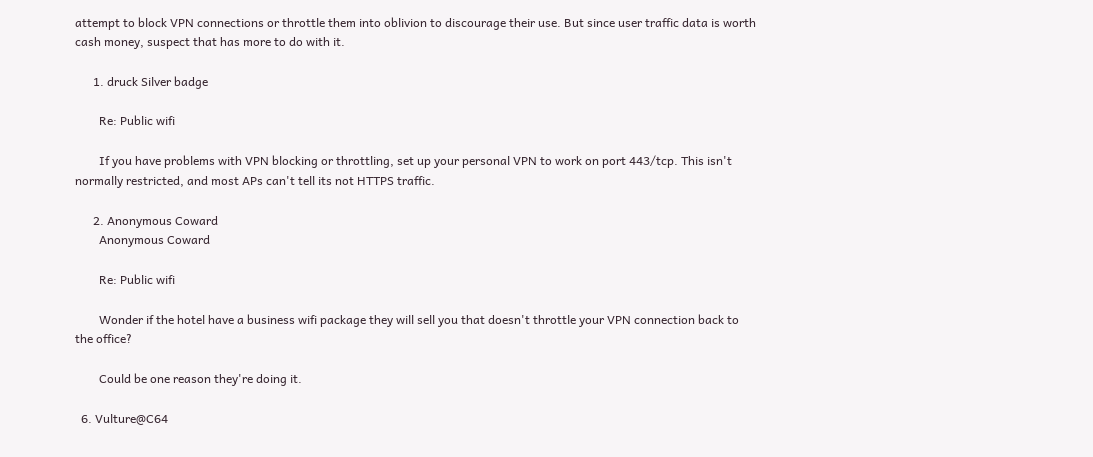attempt to block VPN connections or throttle them into oblivion to discourage their use. But since user traffic data is worth cash money, suspect that has more to do with it.

      1. druck Silver badge

        Re: Public wifi

        If you have problems with VPN blocking or throttling, set up your personal VPN to work on port 443/tcp. This isn't normally restricted, and most APs can't tell its not HTTPS traffic.

      2. Anonymous Coward
        Anonymous Coward

        Re: Public wifi

        Wonder if the hotel have a business wifi package they will sell you that doesn't throttle your VPN connection back to the office?

        Could be one reason they're doing it.

  6. Vulture@C64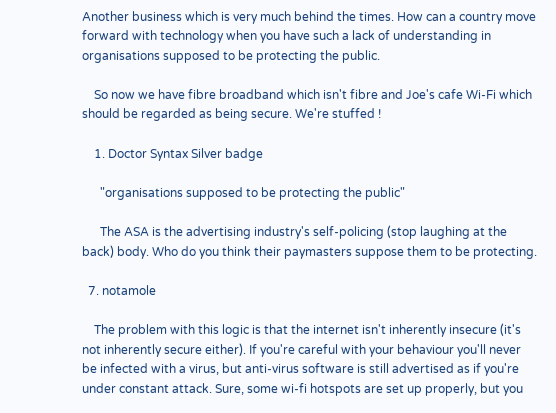Another business which is very much behind the times. How can a country move forward with technology when you have such a lack of understanding in organisations supposed to be protecting the public.

    So now we have fibre broadband which isn't fibre and Joe's cafe Wi-Fi which should be regarded as being secure. We're stuffed !

    1. Doctor Syntax Silver badge

      "organisations supposed to be protecting the public"

      The ASA is the advertising industry's self-policing (stop laughing at the back) body. Who do you think their paymasters suppose them to be protecting.

  7. notamole

    The problem with this logic is that the internet isn't inherently insecure (it's not inherently secure either). If you're careful with your behaviour you'll never be infected with a virus, but anti-virus software is still advertised as if you're under constant attack. Sure, some wi-fi hotspots are set up properly, but you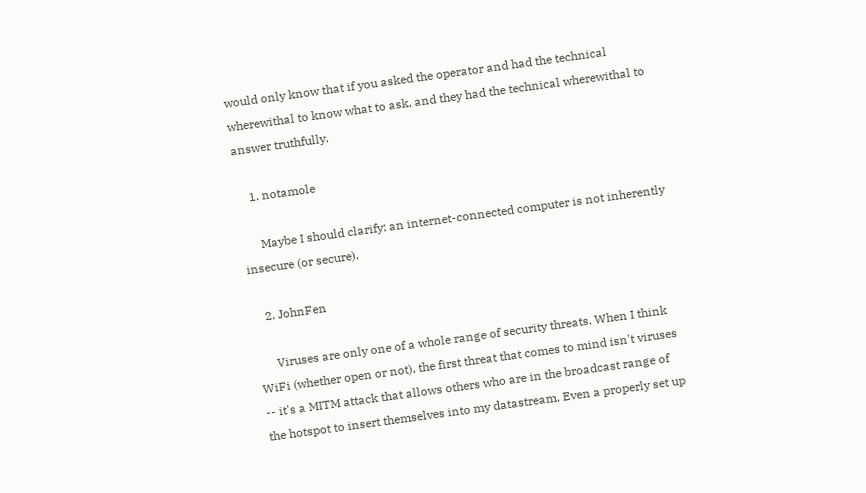would only know that if you asked the operator and had the technical wherewithal to know what to ask, and they had the technical wherewithal to answer truthfully.

    1. notamole

      Maybe I should clarify: an internet-connected computer is not inherently insecure (or secure).

    2. JohnFen

      Viruses are only one of a whole range of security threats. When I think WiFi (whether open or not), the first threat that comes to mind isn't viruses -- it's a MITM attack that allows others who are in the broadcast range of the hotspot to insert themselves into my datastream. Even a properly set up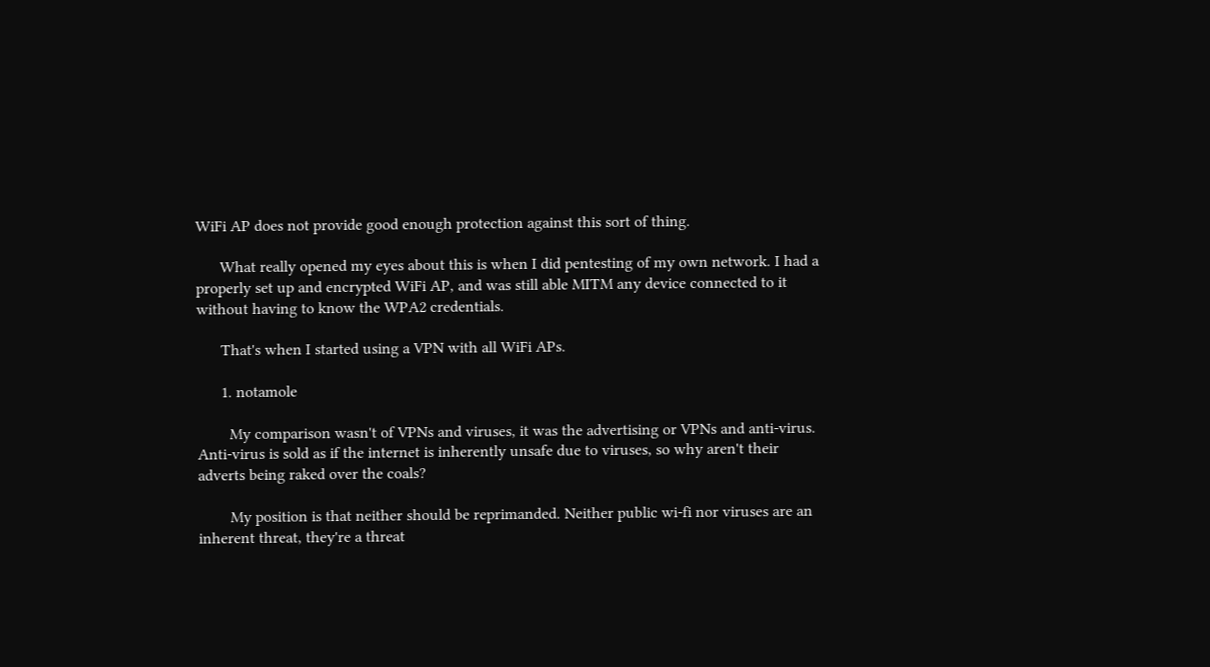WiFi AP does not provide good enough protection against this sort of thing.

      What really opened my eyes about this is when I did pentesting of my own network. I had a properly set up and encrypted WiFi AP, and was still able MITM any device connected to it without having to know the WPA2 credentials.

      That's when I started using a VPN with all WiFi APs.

      1. notamole

        My comparison wasn't of VPNs and viruses, it was the advertising or VPNs and anti-virus. Anti-virus is sold as if the internet is inherently unsafe due to viruses, so why aren't their adverts being raked over the coals?

        My position is that neither should be reprimanded. Neither public wi-fi nor viruses are an inherent threat, they're a threat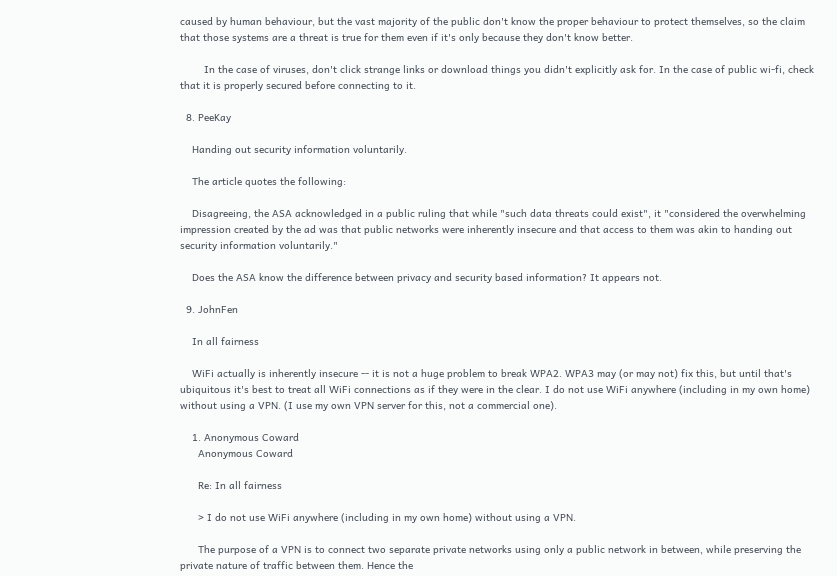caused by human behaviour, but the vast majority of the public don't know the proper behaviour to protect themselves, so the claim that those systems are a threat is true for them even if it's only because they don't know better.

        In the case of viruses, don't click strange links or download things you didn't explicitly ask for. In the case of public wi-fi, check that it is properly secured before connecting to it.

  8. PeeKay

    Handing out security information voluntarily.

    The article quotes the following:

    Disagreeing, the ASA acknowledged in a public ruling that while "such data threats could exist", it "considered the overwhelming impression created by the ad was that public networks were inherently insecure and that access to them was akin to handing out security information voluntarily."

    Does the ASA know the difference between privacy and security based information? It appears not.

  9. JohnFen

    In all fairness

    WiFi actually is inherently insecure -- it is not a huge problem to break WPA2. WPA3 may (or may not) fix this, but until that's ubiquitous it's best to treat all WiFi connections as if they were in the clear. I do not use WiFi anywhere (including in my own home) without using a VPN. (I use my own VPN server for this, not a commercial one).

    1. Anonymous Coward
      Anonymous Coward

      Re: In all fairness

      > I do not use WiFi anywhere (including in my own home) without using a VPN.

      The purpose of a VPN is to connect two separate private networks using only a public network in between, while preserving the private nature of traffic between them. Hence the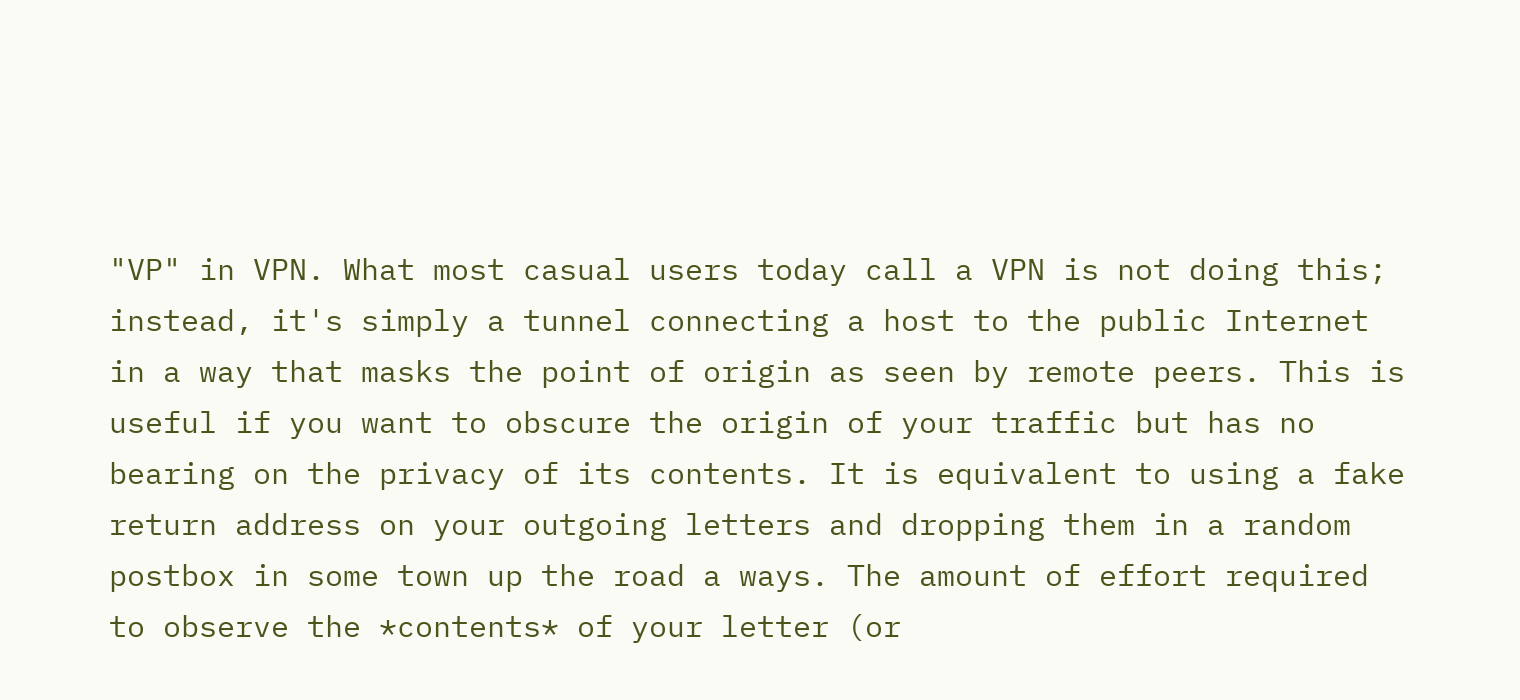"VP" in VPN. What most casual users today call a VPN is not doing this; instead, it's simply a tunnel connecting a host to the public Internet in a way that masks the point of origin as seen by remote peers. This is useful if you want to obscure the origin of your traffic but has no bearing on the privacy of its contents. It is equivalent to using a fake return address on your outgoing letters and dropping them in a random postbox in some town up the road a ways. The amount of effort required to observe the *contents* of your letter (or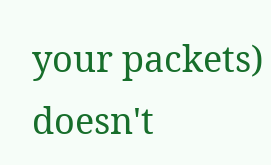your packets) doesn't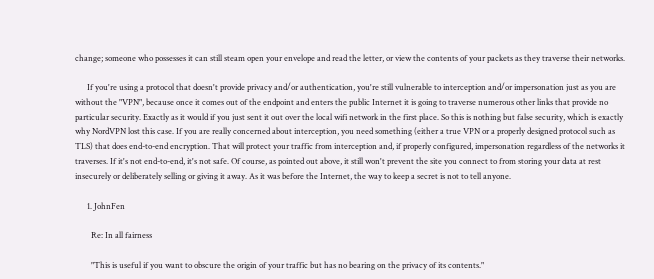change; someone who possesses it can still steam open your envelope and read the letter, or view the contents of your packets as they traverse their networks.

      If you're using a protocol that doesn't provide privacy and/or authentication, you're still vulnerable to interception and/or impersonation just as you are without the "VPN", because once it comes out of the endpoint and enters the public Internet it is going to traverse numerous other links that provide no particular security. Exactly as it would if you just sent it out over the local wifi network in the first place. So this is nothing but false security, which is exactly why NordVPN lost this case. If you are really concerned about interception, you need something (either a true VPN or a properly designed protocol such as TLS) that does end-to-end encryption. That will protect your traffic from interception and, if properly configured, impersonation regardless of the networks it traverses. If it's not end-to-end, it's not safe. Of course, as pointed out above, it still won't prevent the site you connect to from storing your data at rest insecurely or deliberately selling or giving it away. As it was before the Internet, the way to keep a secret is not to tell anyone.

      1. JohnFen

        Re: In all fairness

        "This is useful if you want to obscure the origin of your traffic but has no bearing on the privacy of its contents."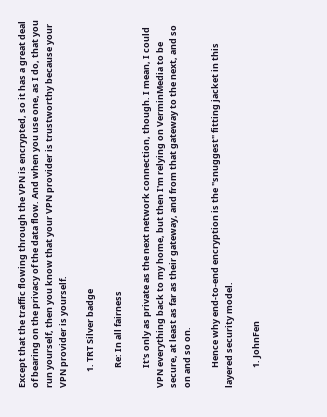Except that the traffic flowing through the VPN is encrypted, so it has a great deal of bearing on the privacy of the data flow. And when you use one, as I do, that you run yourself, then you know that your VPN provider is trustworthy because your VPN provider is yourself.

        1. TRT Silver badge

          Re: In all fairness

          It's only as private as the next network connection, though. I mean, I could VPN everything back to my home, but then I'm relying on VerminMedia to be secure, at least as far as their gateway, and from that gateway to the next, and so on and so on.

          Hence why end-to-end encryption is the "snuggest" fitting jacket in this layered security model.

          1. JohnFen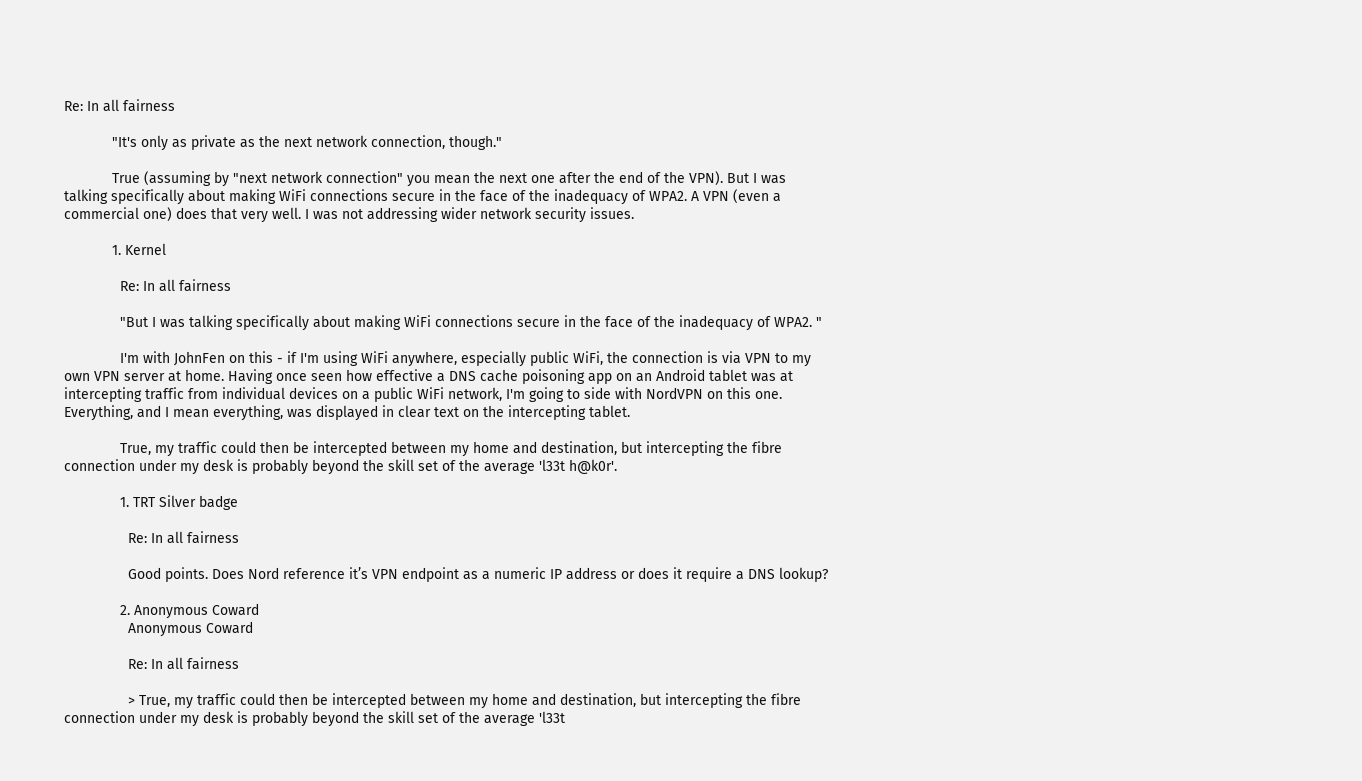Re: In all fairness

            "It's only as private as the next network connection, though."

            True (assuming by "next network connection" you mean the next one after the end of the VPN). But I was talking specifically about making WiFi connections secure in the face of the inadequacy of WPA2. A VPN (even a commercial one) does that very well. I was not addressing wider network security issues.

            1. Kernel

              Re: In all fairness

              "But I was talking specifically about making WiFi connections secure in the face of the inadequacy of WPA2. "

              I'm with JohnFen on this - if I'm using WiFi anywhere, especially public WiFi, the connection is via VPN to my own VPN server at home. Having once seen how effective a DNS cache poisoning app on an Android tablet was at intercepting traffic from individual devices on a public WiFi network, I'm going to side with NordVPN on this one. Everything, and I mean everything, was displayed in clear text on the intercepting tablet.

              True, my traffic could then be intercepted between my home and destination, but intercepting the fibre connection under my desk is probably beyond the skill set of the average 'l33t h@k0r'.

              1. TRT Silver badge

                Re: In all fairness

                Good points. Does Nord reference it’s VPN endpoint as a numeric IP address or does it require a DNS lookup?

              2. Anonymous Coward
                Anonymous Coward

                Re: In all fairness

                > True, my traffic could then be intercepted between my home and destination, but intercepting the fibre connection under my desk is probably beyond the skill set of the average 'l33t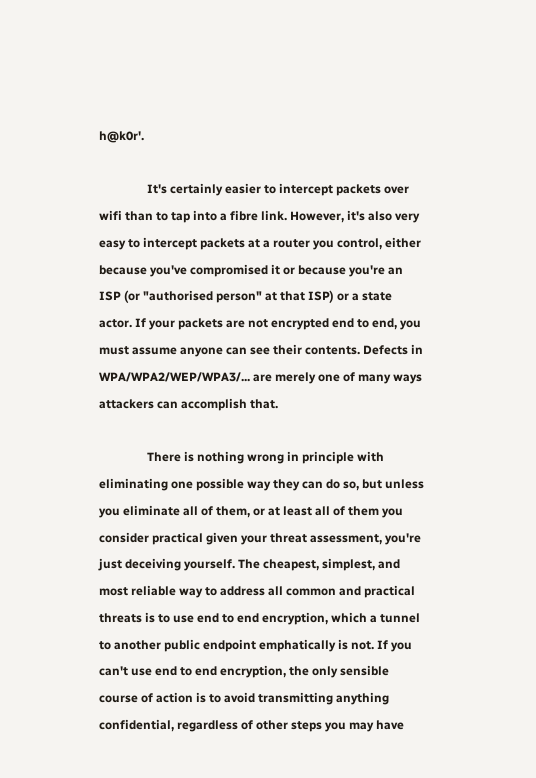h@k0r'.

                It's certainly easier to intercept packets over wifi than to tap into a fibre link. However, it's also very easy to intercept packets at a router you control, either because you've compromised it or because you're an ISP (or "authorised person" at that ISP) or a state actor. If your packets are not encrypted end to end, you must assume anyone can see their contents. Defects in WPA/WPA2/WEP/WPA3/... are merely one of many ways attackers can accomplish that.

                There is nothing wrong in principle with eliminating one possible way they can do so, but unless you eliminate all of them, or at least all of them you consider practical given your threat assessment, you're just deceiving yourself. The cheapest, simplest, and most reliable way to address all common and practical threats is to use end to end encryption, which a tunnel to another public endpoint emphatically is not. If you can't use end to end encryption, the only sensible course of action is to avoid transmitting anything confidential, regardless of other steps you may have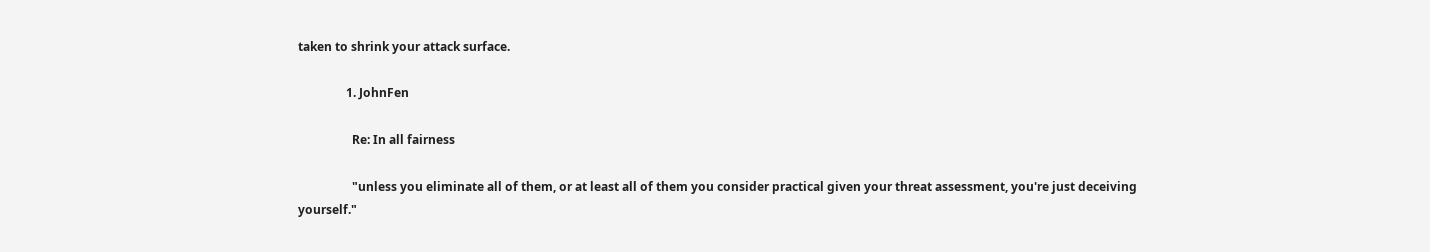taken to shrink your attack surface.

                1. JohnFen

                  Re: In all fairness

                  "unless you eliminate all of them, or at least all of them you consider practical given your threat assessment, you're just deceiving yourself."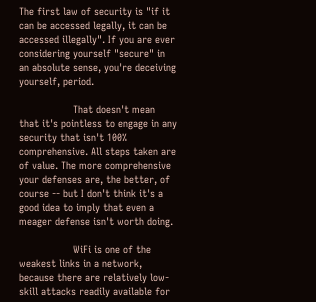The first law of security is "if it can be accessed legally, it can be accessed illegally". If you are ever considering yourself "secure" in an absolute sense, you're deceiving yourself, period.

                  That doesn't mean that it's pointless to engage in any security that isn't 100% comprehensive. All steps taken are of value. The more comprehensive your defenses are, the better, of course -- but I don't think it's a good idea to imply that even a meager defense isn't worth doing.

                  WiFi is one of the weakest links in a network, because there are relatively low-skill attacks readily available for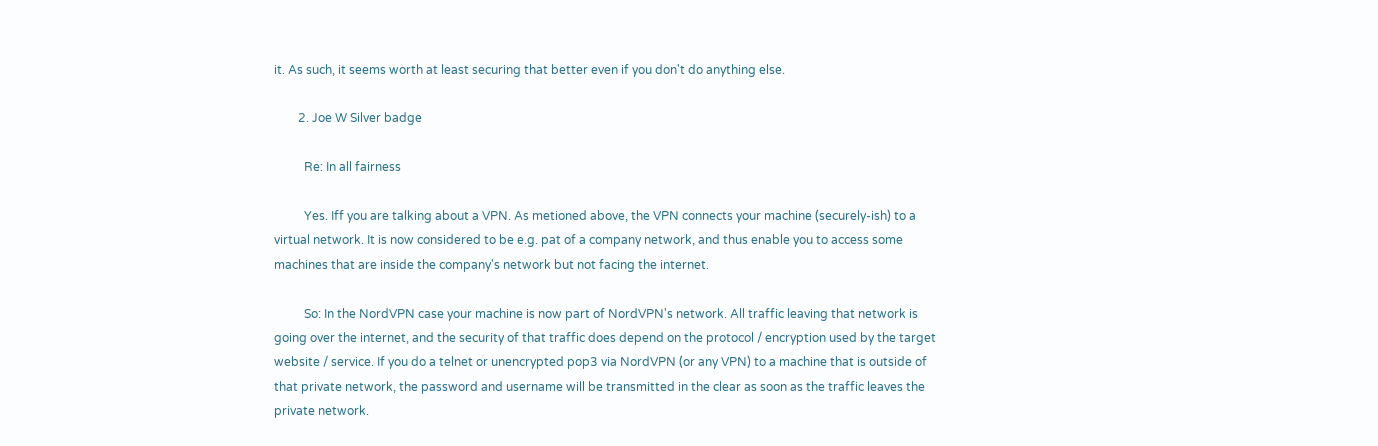it. As such, it seems worth at least securing that better even if you don't do anything else.

        2. Joe W Silver badge

          Re: In all fairness

          Yes. Iff you are talking about a VPN. As metioned above, the VPN connects your machine (securely-ish) to a virtual network. It is now considered to be e.g. pat of a company network, and thus enable you to access some machines that are inside the company's network but not facing the internet.

          So: In the NordVPN case your machine is now part of NordVPN's network. All traffic leaving that network is going over the internet, and the security of that traffic does depend on the protocol / encryption used by the target website / service. If you do a telnet or unencrypted pop3 via NordVPN (or any VPN) to a machine that is outside of that private network, the password and username will be transmitted in the clear as soon as the traffic leaves the private network.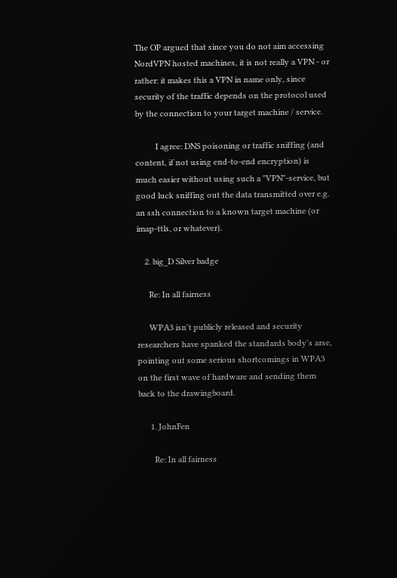The OP argued that since you do not aim accessing NordVPN hosted machines, it is not really a VPN - or rather: it makes this a VPN in name only, since security of the traffic depends on the protocol used by the connection to your target machine / service.

          I agree: DNS poisoning or traffic sniffing (and content, if not using end-to-end encryption) is much easier without using such a "VPN"-service, but good luck sniffing out the data transmitted over e.g. an ssh connection to a known target machine (or imap-ttls, or whatever).

    2. big_D Silver badge

      Re: In all fairness

      WPA3 isn't publicly released and security researchers have spanked the standards body's arse, pointing out some serious shortcomings in WPA3 on the first wave of hardware and sending them back to the drawingboard.

      1. JohnFen

        Re: In all fairness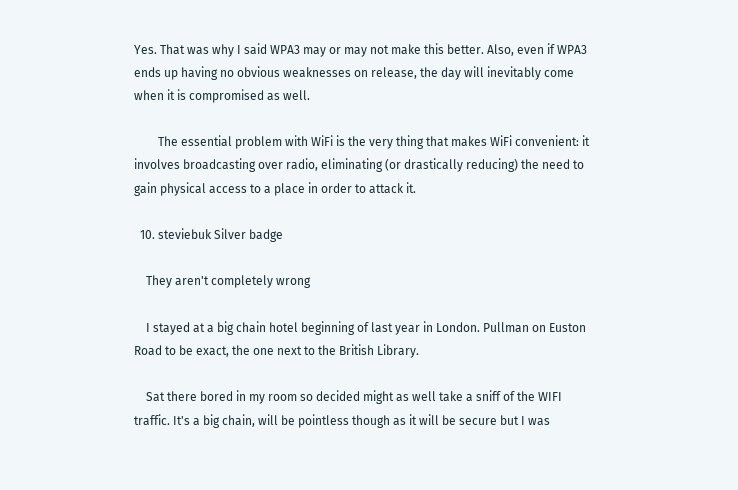Yes. That was why I said WPA3 may or may not make this better. Also, even if WPA3 ends up having no obvious weaknesses on release, the day will inevitably come when it is compromised as well.

        The essential problem with WiFi is the very thing that makes WiFi convenient: it involves broadcasting over radio, eliminating (or drastically reducing) the need to gain physical access to a place in order to attack it.

  10. steviebuk Silver badge

    They aren't completely wrong

    I stayed at a big chain hotel beginning of last year in London. Pullman on Euston Road to be exact, the one next to the British Library.

    Sat there bored in my room so decided might as well take a sniff of the WIFI traffic. It's a big chain, will be pointless though as it will be secure but I was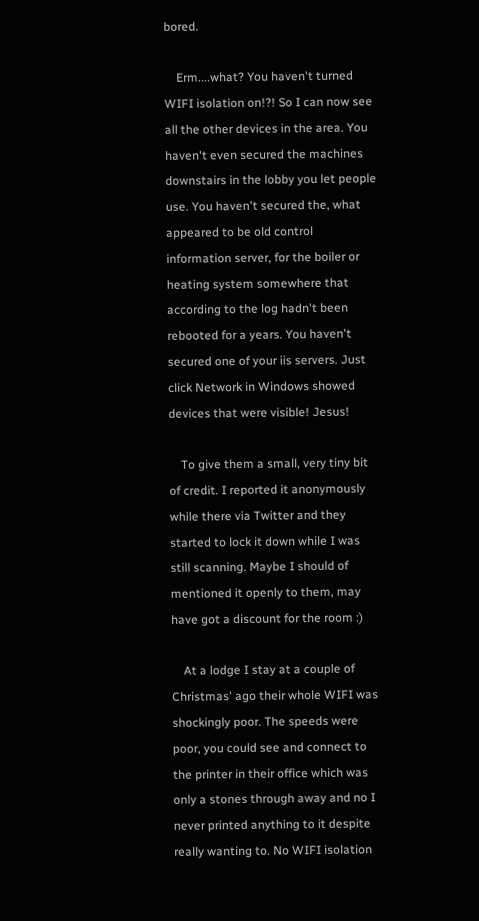bored.

    Erm....what? You haven't turned WIFI isolation on!?! So I can now see all the other devices in the area. You haven't even secured the machines downstairs in the lobby you let people use. You haven't secured the, what appeared to be old control information server, for the boiler or heating system somewhere that according to the log hadn't been rebooted for a years. You haven't secured one of your iis servers. Just click Network in Windows showed devices that were visible! Jesus!

    To give them a small, very tiny bit of credit. I reported it anonymously while there via Twitter and they started to lock it down while I was still scanning. Maybe I should of mentioned it openly to them, may have got a discount for the room :)

    At a lodge I stay at a couple of Christmas' ago their whole WIFI was shockingly poor. The speeds were poor, you could see and connect to the printer in their office which was only a stones through away and no I never printed anything to it despite really wanting to. No WIFI isolation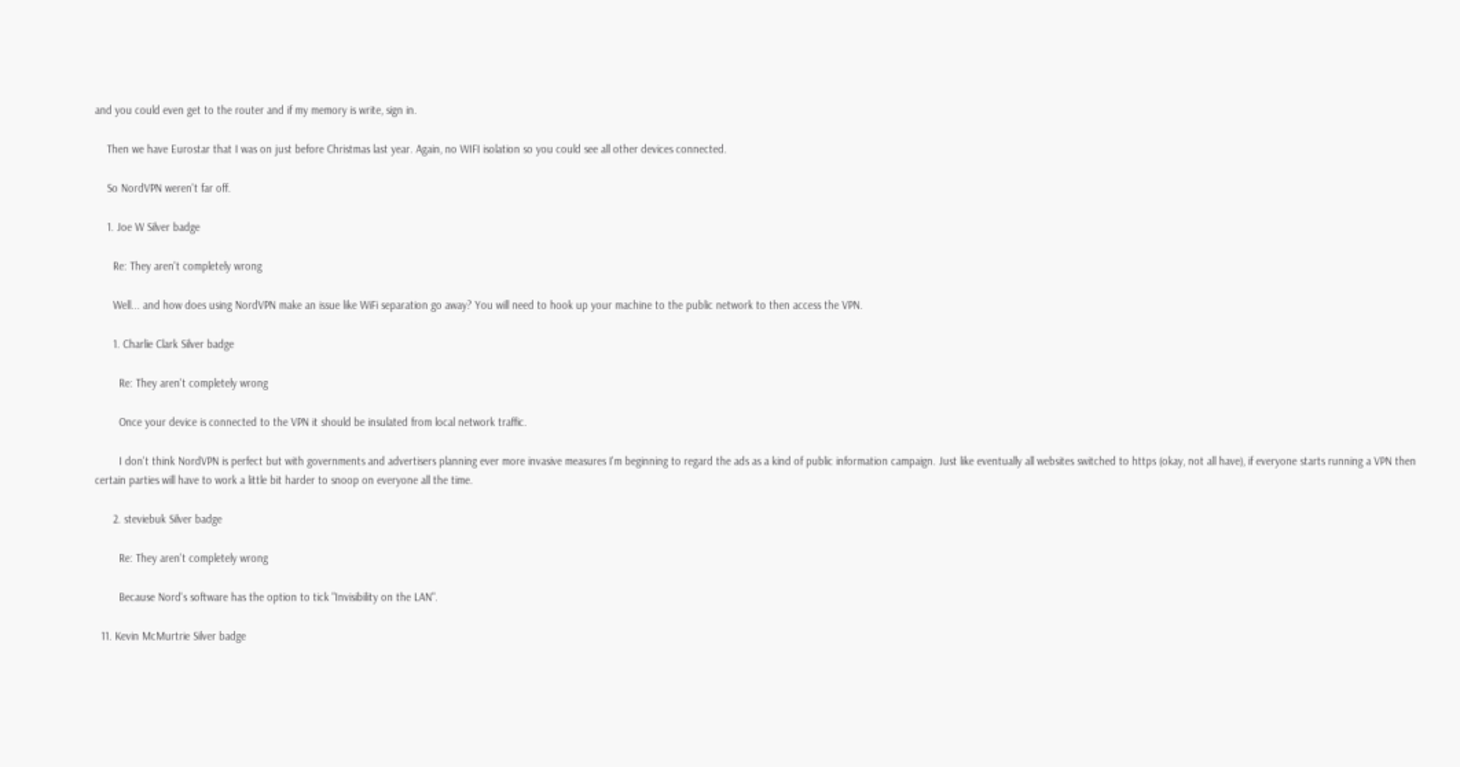and you could even get to the router and if my memory is write, sign in.

    Then we have Eurostar that I was on just before Christmas last year. Again, no WIFI isolation so you could see all other devices connected.

    So NordVPN weren't far off.

    1. Joe W Silver badge

      Re: They aren't completely wrong

      Well... and how does using NordVPN make an issue like WiFi separation go away? You will need to hook up your machine to the public network to then access the VPN.

      1. Charlie Clark Silver badge

        Re: They aren't completely wrong

        Once your device is connected to the VPN it should be insulated from local network traffic.

        I don't think NordVPN is perfect but with governments and advertisers planning ever more invasive measures I'm beginning to regard the ads as a kind of public information campaign. Just like eventually all websites switched to https (okay, not all have), if everyone starts running a VPN then certain parties will have to work a little bit harder to snoop on everyone all the time.

      2. steviebuk Silver badge

        Re: They aren't completely wrong

        Because Nord's software has the option to tick "Invisibility on the LAN".

  11. Kevin McMurtrie Silver badge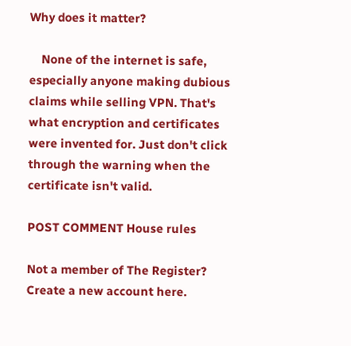Why does it matter?

    None of the internet is safe, especially anyone making dubious claims while selling VPN. That's what encryption and certificates were invented for. Just don't click through the warning when the certificate isn't valid.

POST COMMENT House rules

Not a member of The Register? Create a new account here.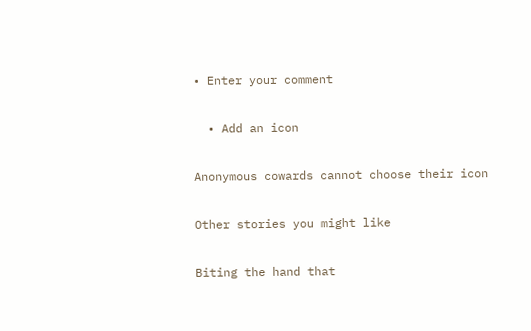• Enter your comment

  • Add an icon

Anonymous cowards cannot choose their icon

Other stories you might like

Biting the hand that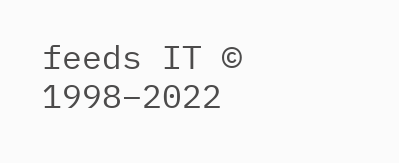feeds IT © 1998–2022